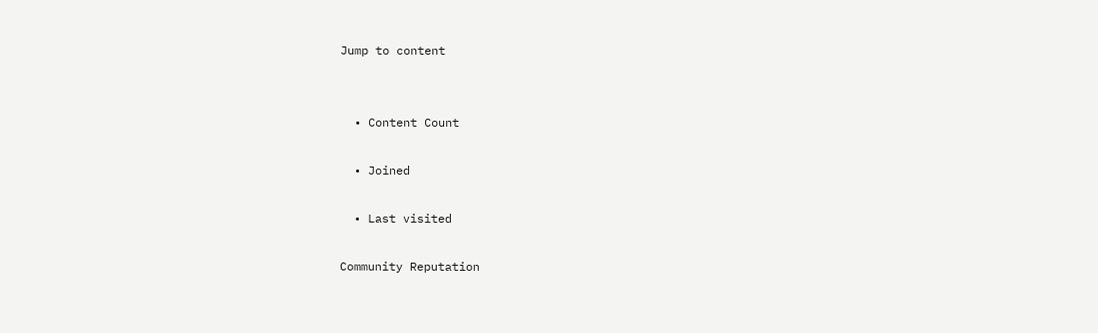Jump to content


  • Content Count

  • Joined

  • Last visited

Community Reputation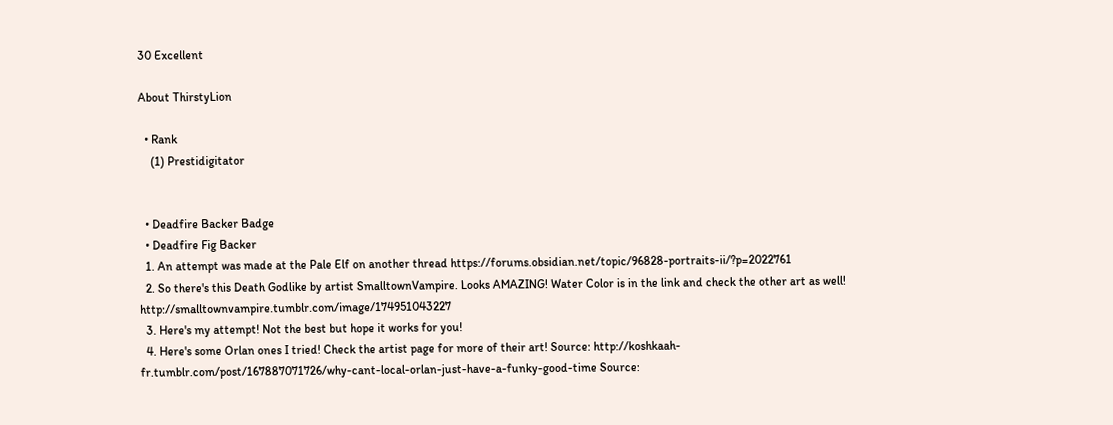30 Excellent

About ThirstyLion

  • Rank
    (1) Prestidigitator


  • Deadfire Backer Badge
  • Deadfire Fig Backer
  1. An attempt was made at the Pale Elf on another thread https://forums.obsidian.net/topic/96828-portraits-ii/?p=2022761
  2. So there's this Death Godlike by artist SmalltownVampire. Looks AMAZING! Water Color is in the link and check the other art as well! http://smalltownvampire.tumblr.com/image/174951043227
  3. Here's my attempt! Not the best but hope it works for you!
  4. Here's some Orlan ones I tried! Check the artist page for more of their art! Source: http://koshkaah-fr.tumblr.com/post/167887071726/why-cant-local-orlan-just-have-a-funky-good-time Source: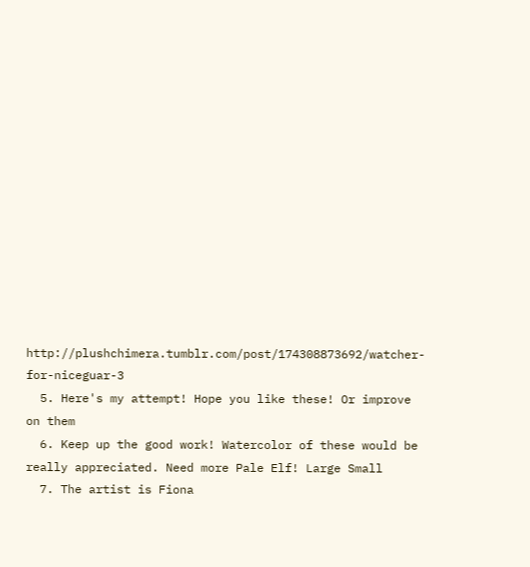http://plushchimera.tumblr.com/post/174308873692/watcher-for-niceguar-3
  5. Here's my attempt! Hope you like these! Or improve on them
  6. Keep up the good work! Watercolor of these would be really appreciated. Need more Pale Elf! Large Small
  7. The artist is Fiona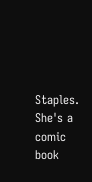Staples. She's a comic book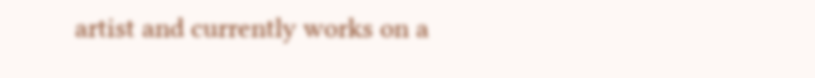artist and currently works on a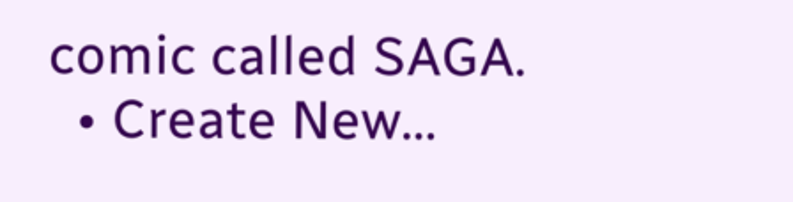comic called SAGA.
  • Create New...